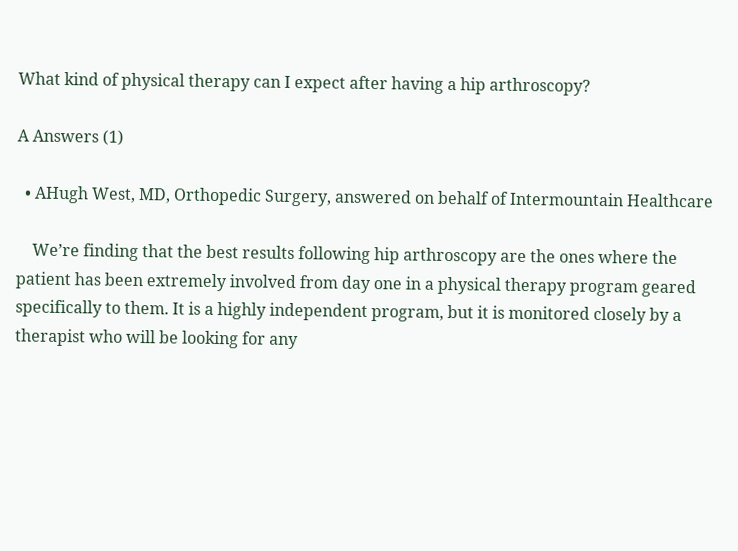What kind of physical therapy can I expect after having a hip arthroscopy?

A Answers (1)

  • AHugh West, MD, Orthopedic Surgery, answered on behalf of Intermountain Healthcare

    We’re finding that the best results following hip arthroscopy are the ones where the patient has been extremely involved from day one in a physical therapy program geared specifically to them. It is a highly independent program, but it is monitored closely by a therapist who will be looking for any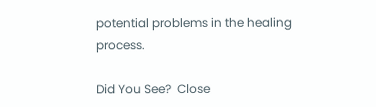potential problems in the healing process.

Did You See?  Close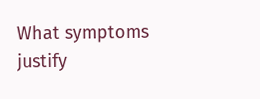What symptoms justify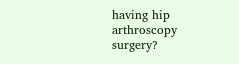having hip arthroscopy surgery?